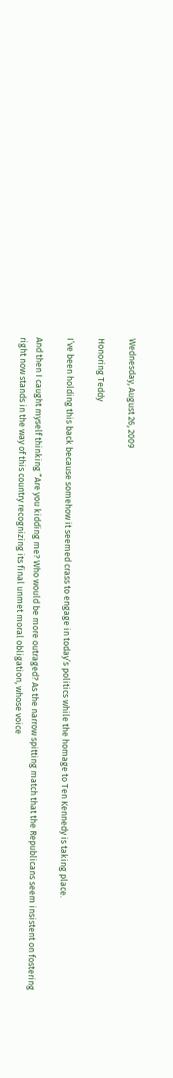Wednesday, August 26, 2009

Honoring Teddy

I’ve been holding this back because somehow it seemed crass to engage in today’s politics while the homage to Ten Kennedy is taking place.

And then I caught myself thinking “Are you kidding me? Who would be more outraged? As the narrow spitting match that the Republicans seem insistent on fostering right now stands in the way of this country recognizing its final unmet moral obligation, whose voice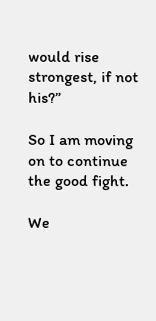would rise strongest, if not his?”

So I am moving on to continue the good fight.

We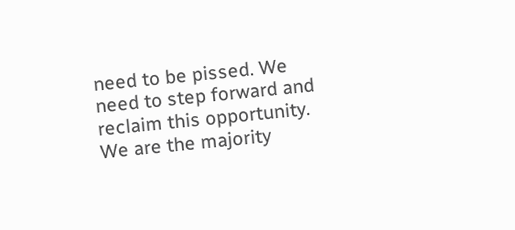need to be pissed. We need to step forward and reclaim this opportunity. We are the majority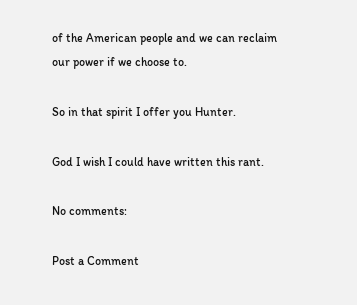of the American people and we can reclaim our power if we choose to.

So in that spirit I offer you Hunter.

God I wish I could have written this rant.

No comments:

Post a Comment